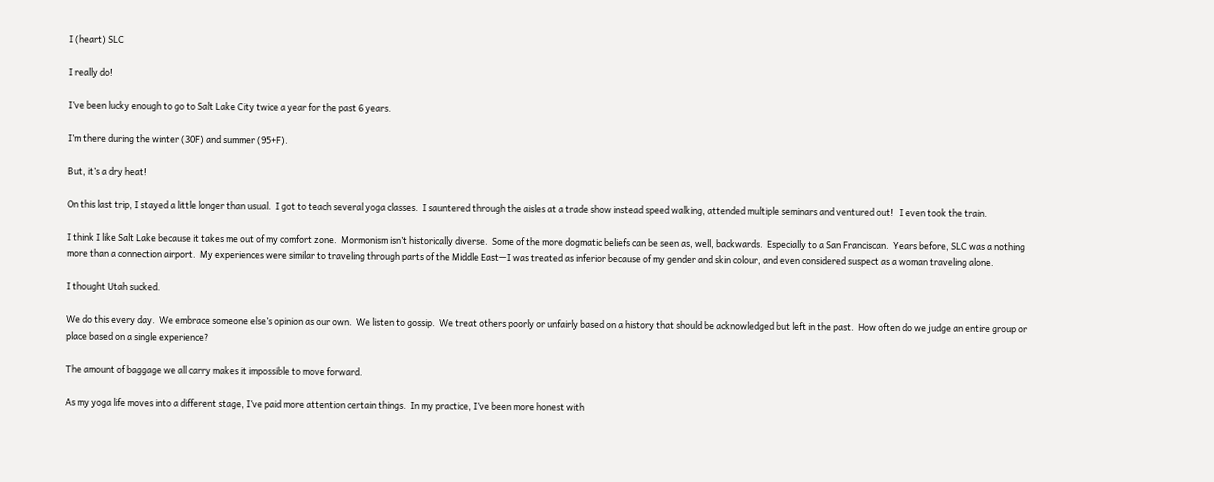I (heart) SLC

I really do!

I’ve been lucky enough to go to Salt Lake City twice a year for the past 6 years.

I’m there during the winter (30F) and summer (95+F).

But, it’s a dry heat!

On this last trip, I stayed a little longer than usual.  I got to teach several yoga classes.  I sauntered through the aisles at a trade show instead speed walking, attended multiple seminars and ventured out!   I even took the train.

I think I like Salt Lake because it takes me out of my comfort zone.  Mormonism isn’t historically diverse.  Some of the more dogmatic beliefs can be seen as, well, backwards.  Especially to a San Franciscan.  Years before, SLC was a nothing more than a connection airport.  My experiences were similar to traveling through parts of the Middle East—I was treated as inferior because of my gender and skin colour, and even considered suspect as a woman traveling alone.

I thought Utah sucked.

We do this every day.  We embrace someone else’s opinion as our own.  We listen to gossip.  We treat others poorly or unfairly based on a history that should be acknowledged but left in the past.  How often do we judge an entire group or place based on a single experience?

The amount of baggage we all carry makes it impossible to move forward.

As my yoga life moves into a different stage, I’ve paid more attention certain things.  In my practice, I’ve been more honest with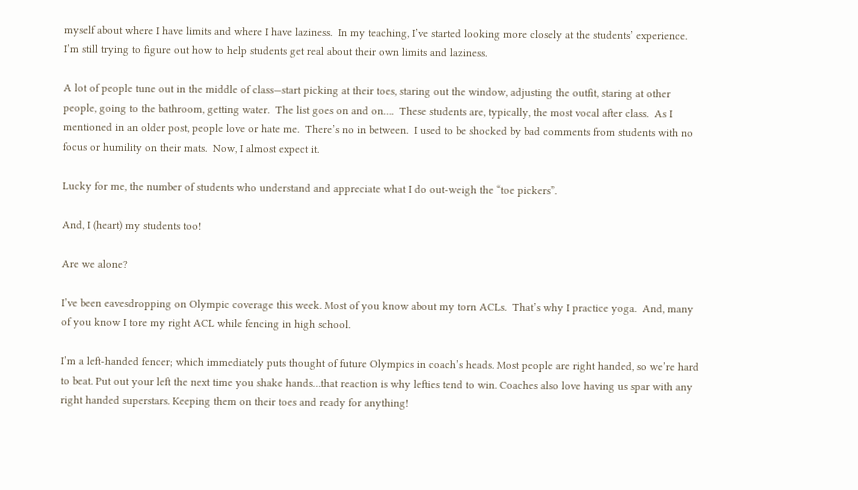myself about where I have limits and where I have laziness.  In my teaching, I’ve started looking more closely at the students’ experience.  I’m still trying to figure out how to help students get real about their own limits and laziness.

A lot of people tune out in the middle of class—start picking at their toes, staring out the window, adjusting the outfit, staring at other people, going to the bathroom, getting water.  The list goes on and on….  These students are, typically, the most vocal after class.  As I mentioned in an older post, people love or hate me.  There’s no in between.  I used to be shocked by bad comments from students with no focus or humility on their mats.  Now, I almost expect it.

Lucky for me, the number of students who understand and appreciate what I do out-weigh the “toe pickers”.

And, I (heart) my students too!

Are we alone?

I’ve been eavesdropping on Olympic coverage this week. Most of you know about my torn ACLs.  That’s why I practice yoga.  And, many of you know I tore my right ACL while fencing in high school.

I’m a left-handed fencer; which immediately puts thought of future Olympics in coach’s heads. Most people are right handed, so we’re hard to beat. Put out your left the next time you shake hands…that reaction is why lefties tend to win. Coaches also love having us spar with any right handed superstars. Keeping them on their toes and ready for anything!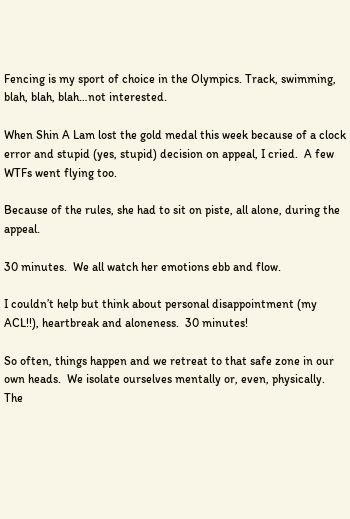Fencing is my sport of choice in the Olympics. Track, swimming, blah, blah, blah…not interested.

When Shin A Lam lost the gold medal this week because of a clock error and stupid (yes, stupid) decision on appeal, I cried.  A few WTFs went flying too.

Because of the rules, she had to sit on piste, all alone, during the appeal.

30 minutes.  We all watch her emotions ebb and flow.

I couldn’t help but think about personal disappointment (my ACL!!), heartbreak and aloneness.  30 minutes!

So often, things happen and we retreat to that safe zone in our own heads.  We isolate ourselves mentally or, even, physically.  The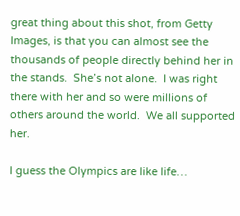great thing about this shot, from Getty Images, is that you can almost see the thousands of people directly behind her in the stands.  She’s not alone.  I was right there with her and so were millions of others around the world.  We all supported her.

I guess the Olympics are like life…